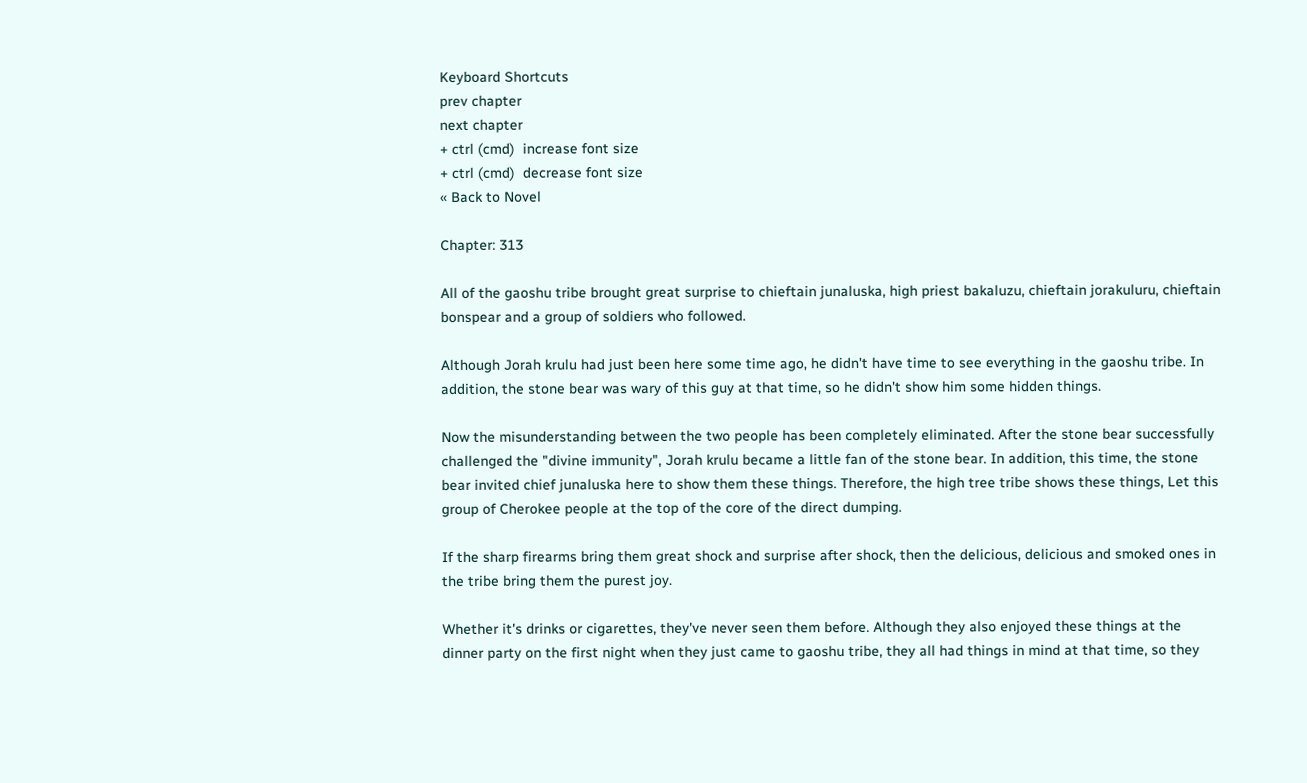Keyboard Shortcuts
prev chapter
next chapter
+ ctrl (cmd)  increase font size
+ ctrl (cmd)  decrease font size
« Back to Novel

Chapter: 313

All of the gaoshu tribe brought great surprise to chieftain junaluska, high priest bakaluzu, chieftain jorakuluru, chieftain bonspear and a group of soldiers who followed.

Although Jorah krulu had just been here some time ago, he didn't have time to see everything in the gaoshu tribe. In addition, the stone bear was wary of this guy at that time, so he didn't show him some hidden things.

Now the misunderstanding between the two people has been completely eliminated. After the stone bear successfully challenged the "divine immunity", Jorah krulu became a little fan of the stone bear. In addition, this time, the stone bear invited chief junaluska here to show them these things. Therefore, the high tree tribe shows these things, Let this group of Cherokee people at the top of the core of the direct dumping.

If the sharp firearms bring them great shock and surprise after shock, then the delicious, delicious and smoked ones in the tribe bring them the purest joy.

Whether it's drinks or cigarettes, they've never seen them before. Although they also enjoyed these things at the dinner party on the first night when they just came to gaoshu tribe, they all had things in mind at that time, so they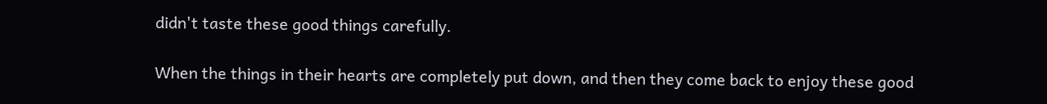didn't taste these good things carefully.

When the things in their hearts are completely put down, and then they come back to enjoy these good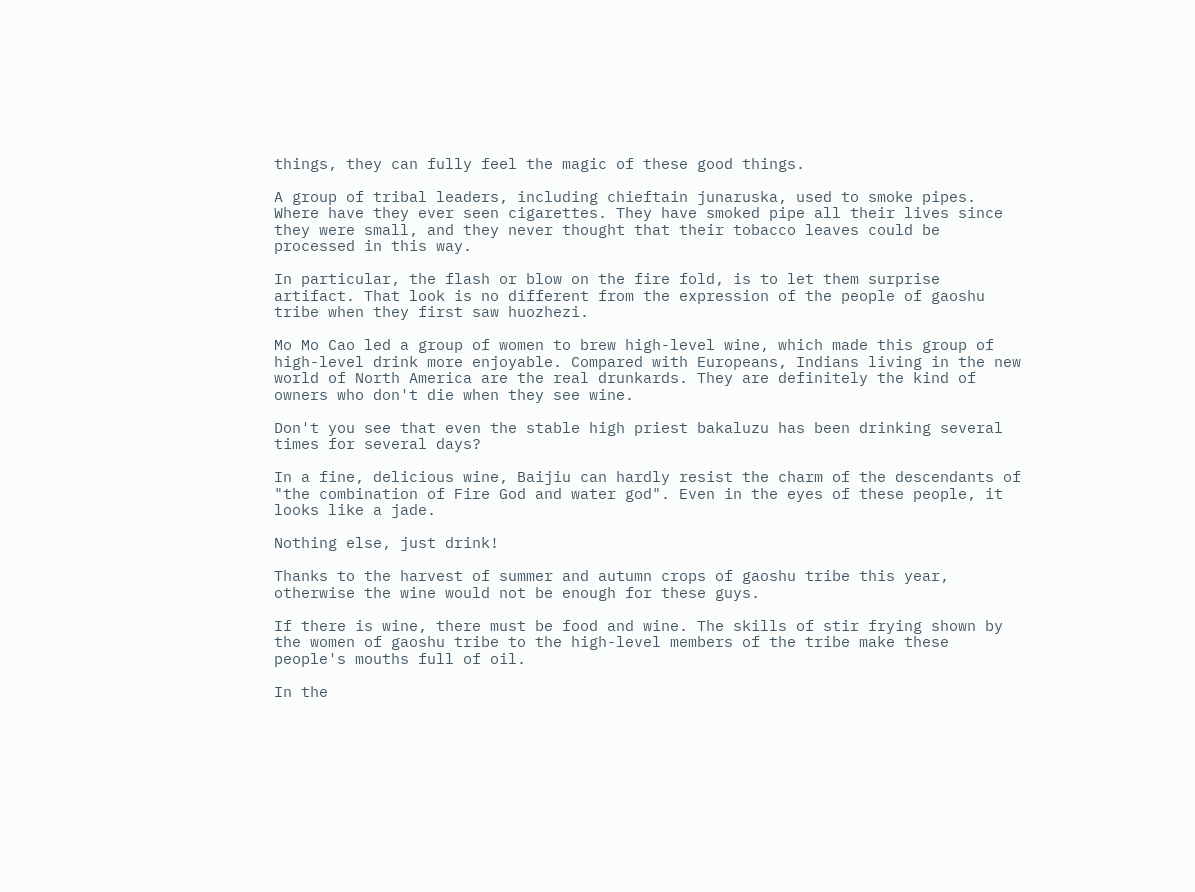things, they can fully feel the magic of these good things.

A group of tribal leaders, including chieftain junaruska, used to smoke pipes. Where have they ever seen cigarettes. They have smoked pipe all their lives since they were small, and they never thought that their tobacco leaves could be processed in this way.

In particular, the flash or blow on the fire fold, is to let them surprise artifact. That look is no different from the expression of the people of gaoshu tribe when they first saw huozhezi.

Mo Mo Cao led a group of women to brew high-level wine, which made this group of high-level drink more enjoyable. Compared with Europeans, Indians living in the new world of North America are the real drunkards. They are definitely the kind of owners who don't die when they see wine.

Don't you see that even the stable high priest bakaluzu has been drinking several times for several days?

In a fine, delicious wine, Baijiu can hardly resist the charm of the descendants of "the combination of Fire God and water god". Even in the eyes of these people, it looks like a jade.

Nothing else, just drink!

Thanks to the harvest of summer and autumn crops of gaoshu tribe this year, otherwise the wine would not be enough for these guys.

If there is wine, there must be food and wine. The skills of stir frying shown by the women of gaoshu tribe to the high-level members of the tribe make these people's mouths full of oil.

In the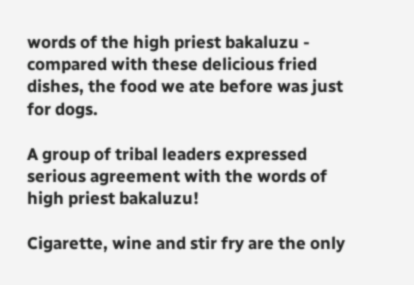words of the high priest bakaluzu - compared with these delicious fried dishes, the food we ate before was just for dogs.

A group of tribal leaders expressed serious agreement with the words of high priest bakaluzu!

Cigarette, wine and stir fry are the only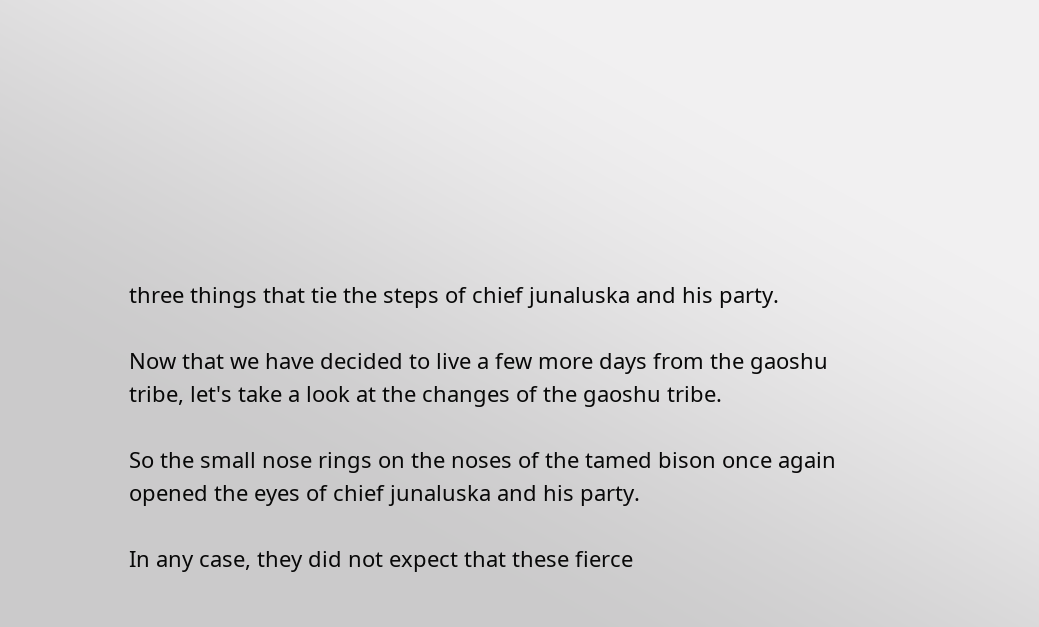three things that tie the steps of chief junaluska and his party.

Now that we have decided to live a few more days from the gaoshu tribe, let's take a look at the changes of the gaoshu tribe.

So the small nose rings on the noses of the tamed bison once again opened the eyes of chief junaluska and his party.

In any case, they did not expect that these fierce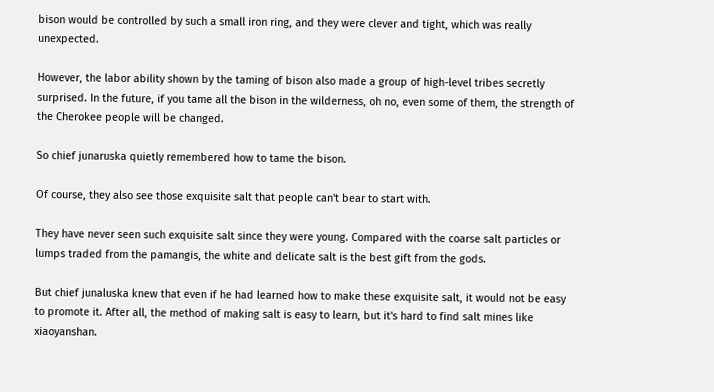bison would be controlled by such a small iron ring, and they were clever and tight, which was really unexpected.

However, the labor ability shown by the taming of bison also made a group of high-level tribes secretly surprised. In the future, if you tame all the bison in the wilderness, oh no, even some of them, the strength of the Cherokee people will be changed.

So chief junaruska quietly remembered how to tame the bison.

Of course, they also see those exquisite salt that people can't bear to start with.

They have never seen such exquisite salt since they were young. Compared with the coarse salt particles or lumps traded from the pamangis, the white and delicate salt is the best gift from the gods.

But chief junaluska knew that even if he had learned how to make these exquisite salt, it would not be easy to promote it. After all, the method of making salt is easy to learn, but it's hard to find salt mines like xiaoyanshan.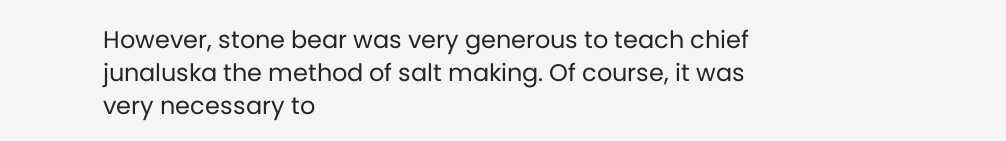However, stone bear was very generous to teach chief junaluska the method of salt making. Of course, it was very necessary to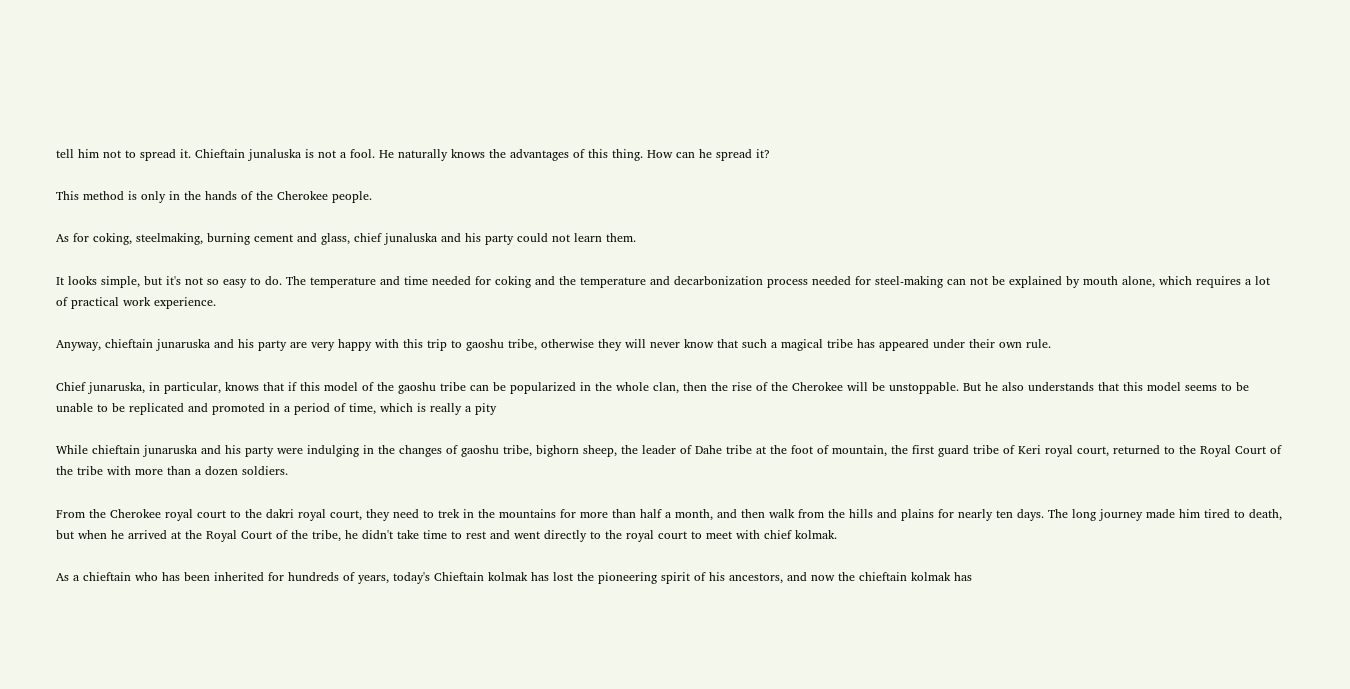tell him not to spread it. Chieftain junaluska is not a fool. He naturally knows the advantages of this thing. How can he spread it?

This method is only in the hands of the Cherokee people.

As for coking, steelmaking, burning cement and glass, chief junaluska and his party could not learn them.

It looks simple, but it's not so easy to do. The temperature and time needed for coking and the temperature and decarbonization process needed for steel-making can not be explained by mouth alone, which requires a lot of practical work experience.

Anyway, chieftain junaruska and his party are very happy with this trip to gaoshu tribe, otherwise they will never know that such a magical tribe has appeared under their own rule.

Chief junaruska, in particular, knows that if this model of the gaoshu tribe can be popularized in the whole clan, then the rise of the Cherokee will be unstoppable. But he also understands that this model seems to be unable to be replicated and promoted in a period of time, which is really a pity

While chieftain junaruska and his party were indulging in the changes of gaoshu tribe, bighorn sheep, the leader of Dahe tribe at the foot of mountain, the first guard tribe of Keri royal court, returned to the Royal Court of the tribe with more than a dozen soldiers.

From the Cherokee royal court to the dakri royal court, they need to trek in the mountains for more than half a month, and then walk from the hills and plains for nearly ten days. The long journey made him tired to death, but when he arrived at the Royal Court of the tribe, he didn't take time to rest and went directly to the royal court to meet with chief kolmak.

As a chieftain who has been inherited for hundreds of years, today's Chieftain kolmak has lost the pioneering spirit of his ancestors, and now the chieftain kolmak has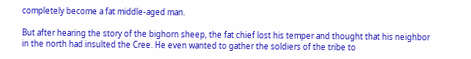completely become a fat middle-aged man.

But after hearing the story of the bighorn sheep, the fat chief lost his temper and thought that his neighbor in the north had insulted the Cree. He even wanted to gather the soldiers of the tribe to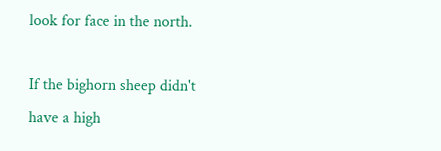look for face in the north.

If the bighorn sheep didn't have a high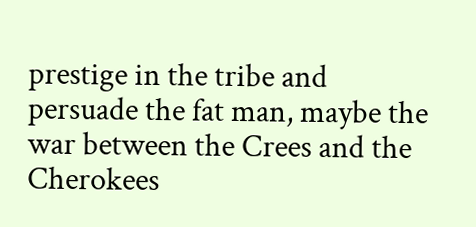prestige in the tribe and persuade the fat man, maybe the war between the Crees and the Cherokees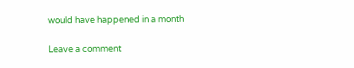would have happened in a month

Leave a comment